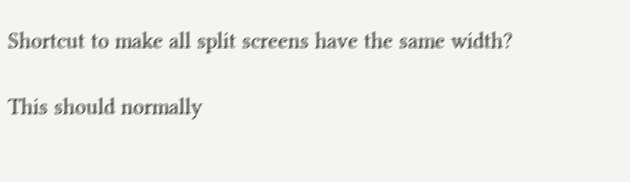Shortcut to make all split screens have the same width?

This should normally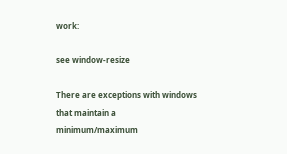work:

see window-resize

There are exceptions with windows that maintain a minimum/maximum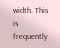width. This is frequently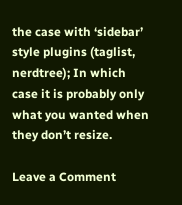the case with ‘sidebar’ style plugins (taglist, nerdtree); In which case it is probably only what you wanted when they don’t resize.

Leave a Comment